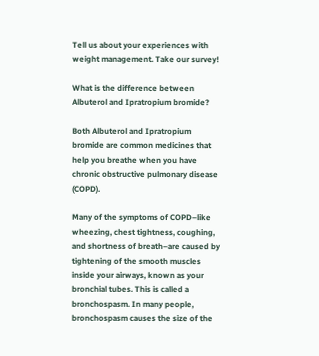Tell us about your experiences with weight management. Take our survey!

What is the difference between Albuterol and Ipratropium bromide?

Both Albuterol and Ipratropium bromide are common medicines that help you breathe when you have chronic obstructive pulmonary disease (COPD).

Many of the symptoms of COPD–like wheezing, chest tightness, coughing, and shortness of breath–are caused by tightening of the smooth muscles inside your airways, known as your bronchial tubes. This is called a bronchospasm. In many people, bronchospasm causes the size of the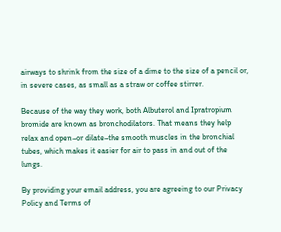airways to shrink from the size of a dime to the size of a pencil or, in severe cases, as small as a straw or coffee stirrer.

Because of the way they work, both Albuterol and Ipratropium bromide are known as bronchodilators. That means they help relax and open–or dilate–the smooth muscles in the bronchial tubes, which makes it easier for air to pass in and out of the lungs.

By providing your email address, you are agreeing to our Privacy Policy and Terms of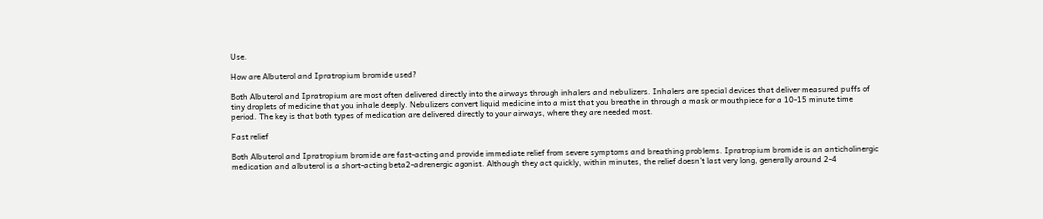Use.

How are Albuterol and Ipratropium bromide used?

Both Albuterol and Ipratropium are most often delivered directly into the airways through inhalers and nebulizers. Inhalers are special devices that deliver measured puffs of tiny droplets of medicine that you inhale deeply. Nebulizers convert liquid medicine into a mist that you breathe in through a mask or mouthpiece for a 10-15 minute time period. The key is that both types of medication are delivered directly to your airways, where they are needed most.

Fast relief

Both Albuterol and Ipratropium bromide are fast-acting and provide immediate relief from severe symptoms and breathing problems. Ipratropium bromide is an anticholinergic medication and albuterol is a short-acting beta2-adrenergic agonist. Although they act quickly, within minutes, the relief doesn’t last very long, generally around 2-4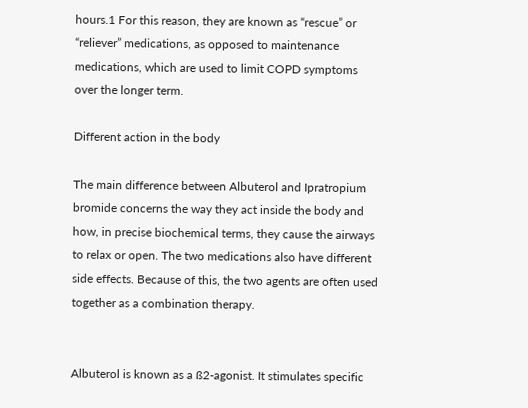hours.1 For this reason, they are known as “rescue” or “reliever” medications, as opposed to maintenance medications, which are used to limit COPD symptoms over the longer term.

Different action in the body

The main difference between Albuterol and Ipratropium bromide concerns the way they act inside the body and how, in precise biochemical terms, they cause the airways to relax or open. The two medications also have different side effects. Because of this, the two agents are often used together as a combination therapy.


Albuterol is known as a ß2-agonist. It stimulates specific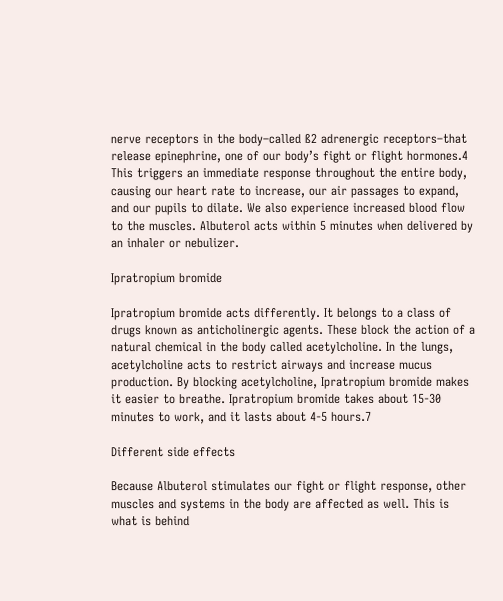nerve receptors in the body–called ß2 adrenergic receptors–that release epinephrine, one of our body’s fight or flight hormones.4 This triggers an immediate response throughout the entire body, causing our heart rate to increase, our air passages to expand, and our pupils to dilate. We also experience increased blood flow to the muscles. Albuterol acts within 5 minutes when delivered by an inhaler or nebulizer.

Ipratropium bromide

Ipratropium bromide acts differently. It belongs to a class of drugs known as anticholinergic agents. These block the action of a natural chemical in the body called acetylcholine. In the lungs, acetylcholine acts to restrict airways and increase mucus production. By blocking acetylcholine, Ipratropium bromide makes it easier to breathe. Ipratropium bromide takes about 15-30 minutes to work, and it lasts about 4-5 hours.7

Different side effects

Because Albuterol stimulates our fight or flight response, other muscles and systems in the body are affected as well. This is what is behind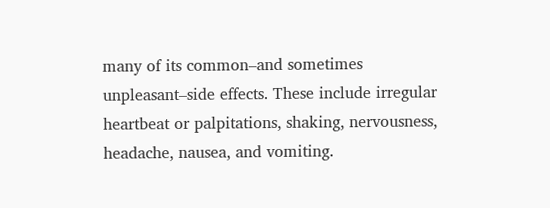many of its common–and sometimes unpleasant–side effects. These include irregular heartbeat or palpitations, shaking, nervousness, headache, nausea, and vomiting.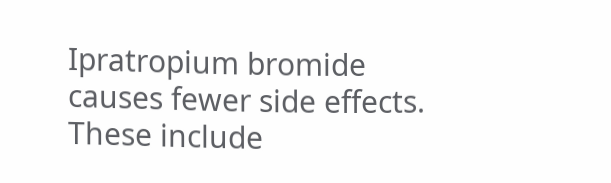Ipratropium bromide causes fewer side effects. These include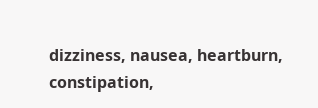dizziness, nausea, heartburn, constipation,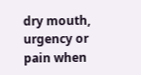dry mouth, urgency or pain when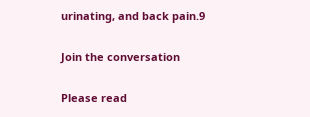urinating, and back pain.9

Join the conversation

Please read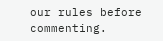our rules before commenting.